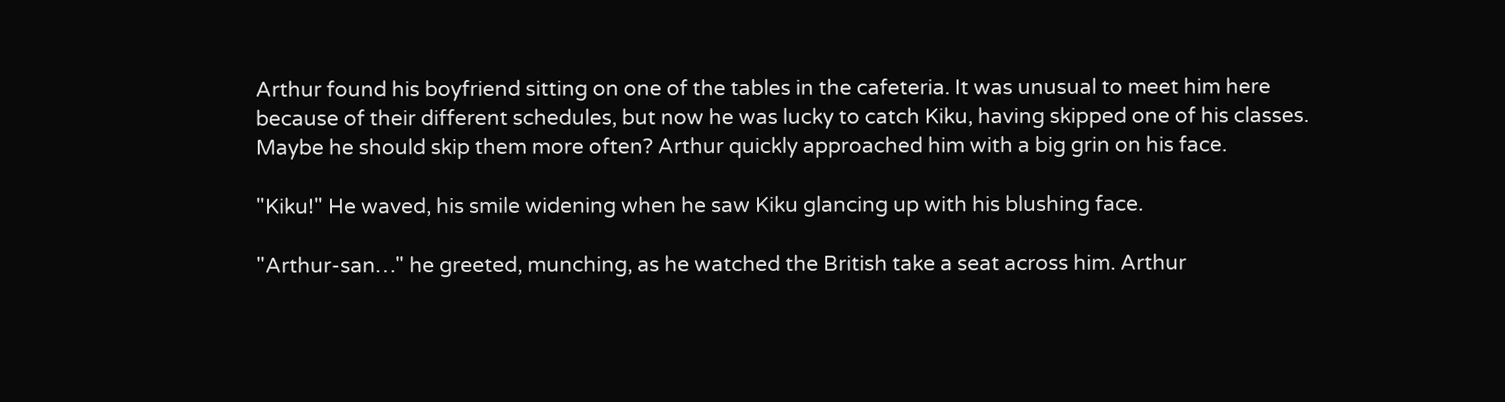Arthur found his boyfriend sitting on one of the tables in the cafeteria. It was unusual to meet him here because of their different schedules, but now he was lucky to catch Kiku, having skipped one of his classes. Maybe he should skip them more often? Arthur quickly approached him with a big grin on his face.

"Kiku!" He waved, his smile widening when he saw Kiku glancing up with his blushing face.

"Arthur-san…" he greeted, munching, as he watched the British take a seat across him. Arthur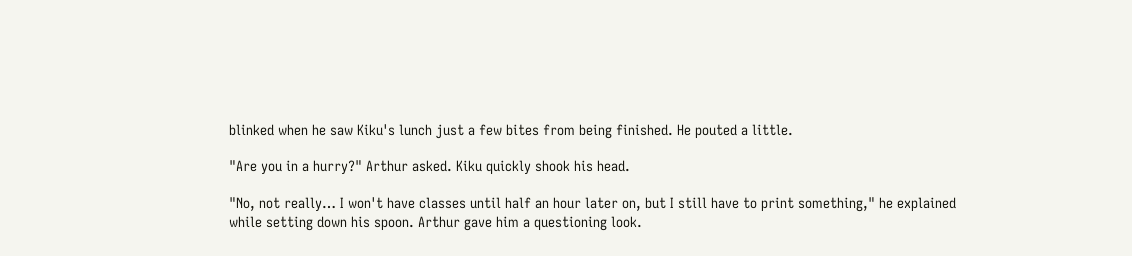blinked when he saw Kiku's lunch just a few bites from being finished. He pouted a little.

"Are you in a hurry?" Arthur asked. Kiku quickly shook his head.

"No, not really… I won't have classes until half an hour later on, but I still have to print something," he explained while setting down his spoon. Arthur gave him a questioning look.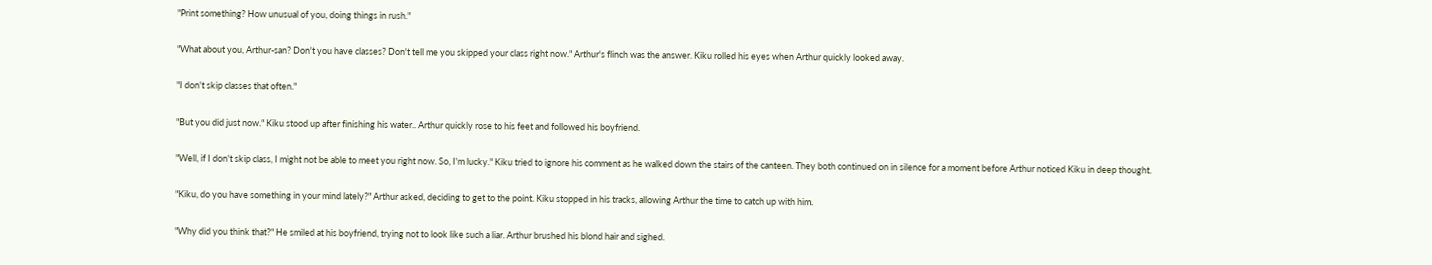"Print something? How unusual of you, doing things in rush."

"What about you, Arthur-san? Don't you have classes? Don't tell me you skipped your class right now." Arthur's flinch was the answer. Kiku rolled his eyes when Arthur quickly looked away.

"I don't skip classes that often."

"But you did just now." Kiku stood up after finishing his water.. Arthur quickly rose to his feet and followed his boyfriend.

"Well, if I don't skip class, I might not be able to meet you right now. So, I'm lucky." Kiku tried to ignore his comment as he walked down the stairs of the canteen. They both continued on in silence for a moment before Arthur noticed Kiku in deep thought.

"Kiku, do you have something in your mind lately?" Arthur asked, deciding to get to the point. Kiku stopped in his tracks, allowing Arthur the time to catch up with him.

"Why did you think that?" He smiled at his boyfriend, trying not to look like such a liar. Arthur brushed his blond hair and sighed.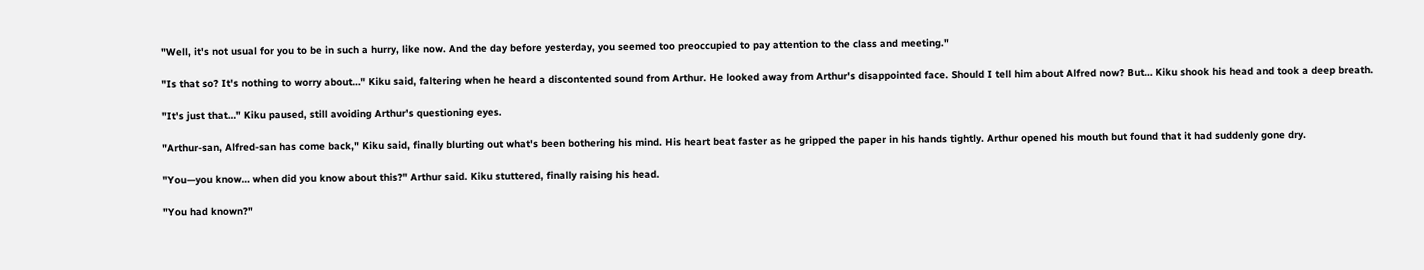"Well, it's not usual for you to be in such a hurry, like now. And the day before yesterday, you seemed too preoccupied to pay attention to the class and meeting."

"Is that so? It's nothing to worry about…" Kiku said, faltering when he heard a discontented sound from Arthur. He looked away from Arthur's disappointed face. Should I tell him about Alfred now? But… Kiku shook his head and took a deep breath.

"It's just that…" Kiku paused, still avoiding Arthur's questioning eyes.

"Arthur-san, Alfred-san has come back," Kiku said, finally blurting out what's been bothering his mind. His heart beat faster as he gripped the paper in his hands tightly. Arthur opened his mouth but found that it had suddenly gone dry.

"You—you know… when did you know about this?" Arthur said. Kiku stuttered, finally raising his head.

"You had known?"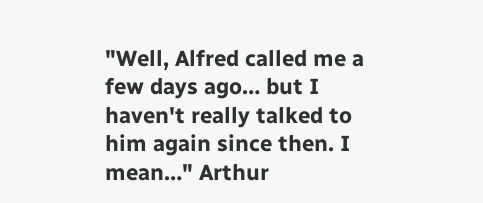"Well, Alfred called me a few days ago… but I haven't really talked to him again since then. I mean…" Arthur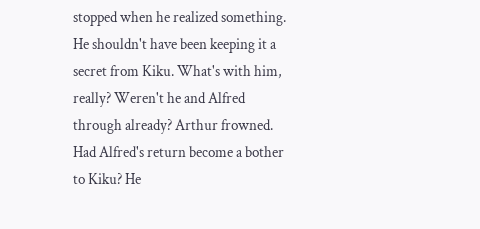stopped when he realized something. He shouldn't have been keeping it a secret from Kiku. What's with him, really? Weren't he and Alfred through already? Arthur frowned. Had Alfred's return become a bother to Kiku? He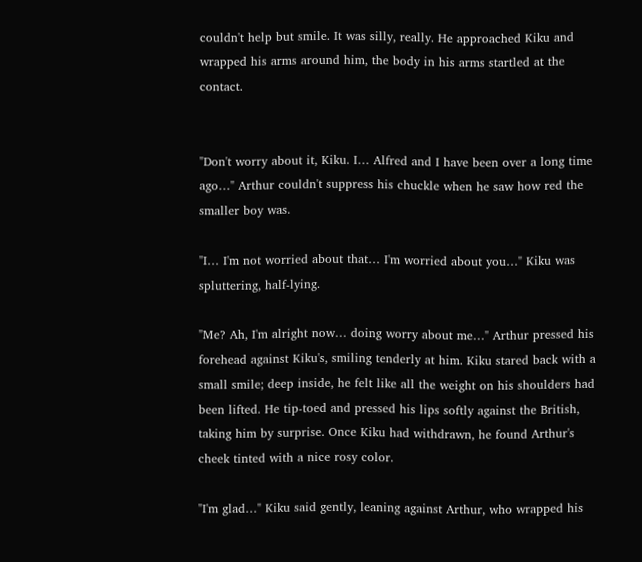couldn't help but smile. It was silly, really. He approached Kiku and wrapped his arms around him, the body in his arms startled at the contact.


"Don't worry about it, Kiku. I… Alfred and I have been over a long time ago…" Arthur couldn't suppress his chuckle when he saw how red the smaller boy was.

"I… I'm not worried about that… I'm worried about you…" Kiku was spluttering, half-lying.

"Me? Ah, I'm alright now… doing worry about me…" Arthur pressed his forehead against Kiku's, smiling tenderly at him. Kiku stared back with a small smile; deep inside, he felt like all the weight on his shoulders had been lifted. He tip-toed and pressed his lips softly against the British, taking him by surprise. Once Kiku had withdrawn, he found Arthur's cheek tinted with a nice rosy color.

"I'm glad…" Kiku said gently, leaning against Arthur, who wrapped his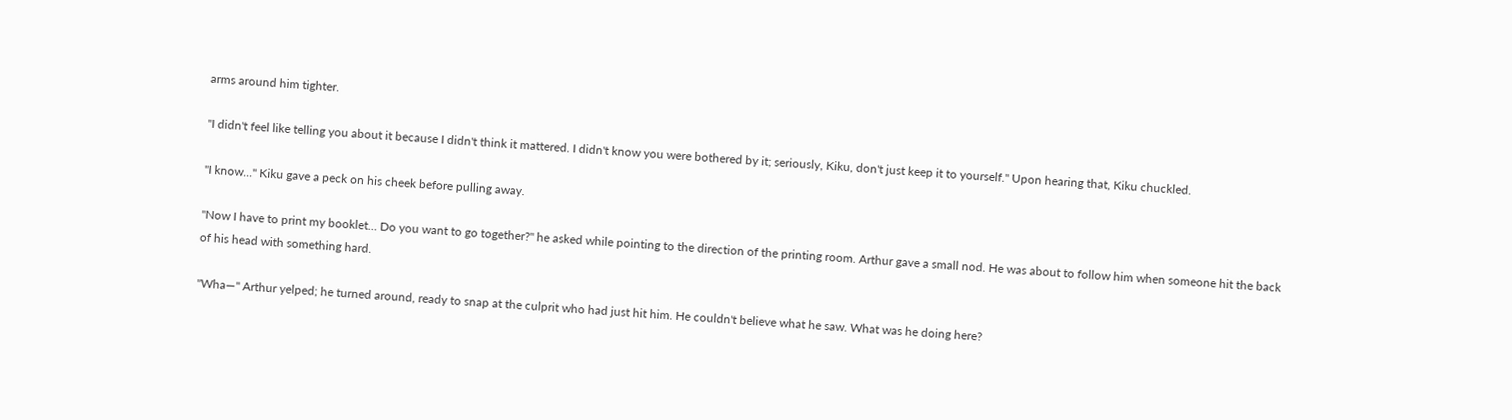arms around him tighter.

"I didn't feel like telling you about it because I didn't think it mattered. I didn't know you were bothered by it; seriously, Kiku, don't just keep it to yourself." Upon hearing that, Kiku chuckled.

"I know..." Kiku gave a peck on his cheek before pulling away.

"Now I have to print my booklet… Do you want to go together?" he asked while pointing to the direction of the printing room. Arthur gave a small nod. He was about to follow him when someone hit the back of his head with something hard.

"Wha—" Arthur yelped; he turned around, ready to snap at the culprit who had just hit him. He couldn't believe what he saw. What was he doing here?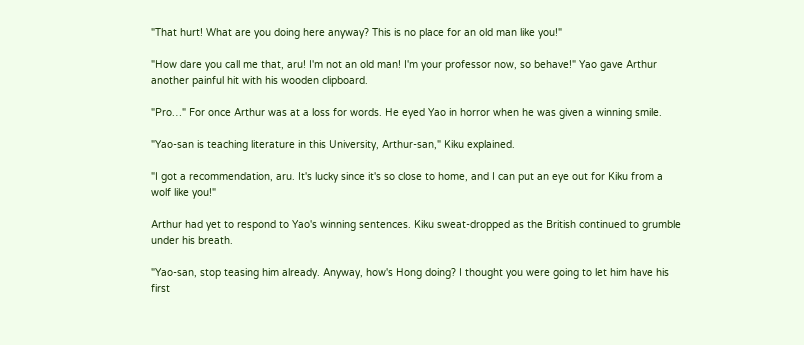"That hurt! What are you doing here anyway? This is no place for an old man like you!"

"How dare you call me that, aru! I'm not an old man! I'm your professor now, so behave!" Yao gave Arthur another painful hit with his wooden clipboard.

"Pro…" For once Arthur was at a loss for words. He eyed Yao in horror when he was given a winning smile.

"Yao-san is teaching literature in this University, Arthur-san," Kiku explained.

"I got a recommendation, aru. It's lucky since it's so close to home, and I can put an eye out for Kiku from a wolf like you!"

Arthur had yet to respond to Yao's winning sentences. Kiku sweat-dropped as the British continued to grumble under his breath.

"Yao-san, stop teasing him already. Anyway, how's Hong doing? I thought you were going to let him have his first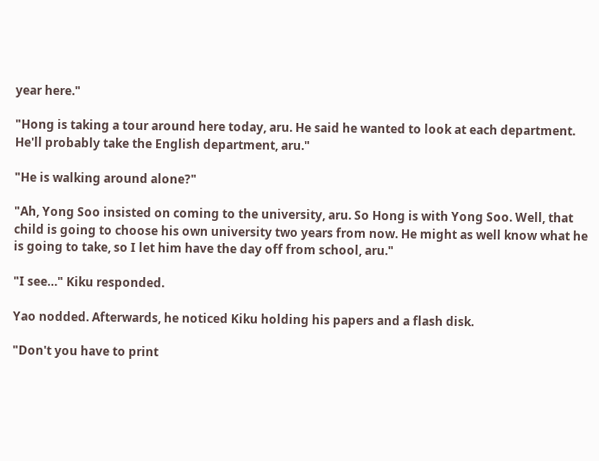year here."

"Hong is taking a tour around here today, aru. He said he wanted to look at each department. He'll probably take the English department, aru."

"He is walking around alone?"

"Ah, Yong Soo insisted on coming to the university, aru. So Hong is with Yong Soo. Well, that child is going to choose his own university two years from now. He might as well know what he is going to take, so I let him have the day off from school, aru."

"I see…" Kiku responded.

Yao nodded. Afterwards, he noticed Kiku holding his papers and a flash disk.

"Don't you have to print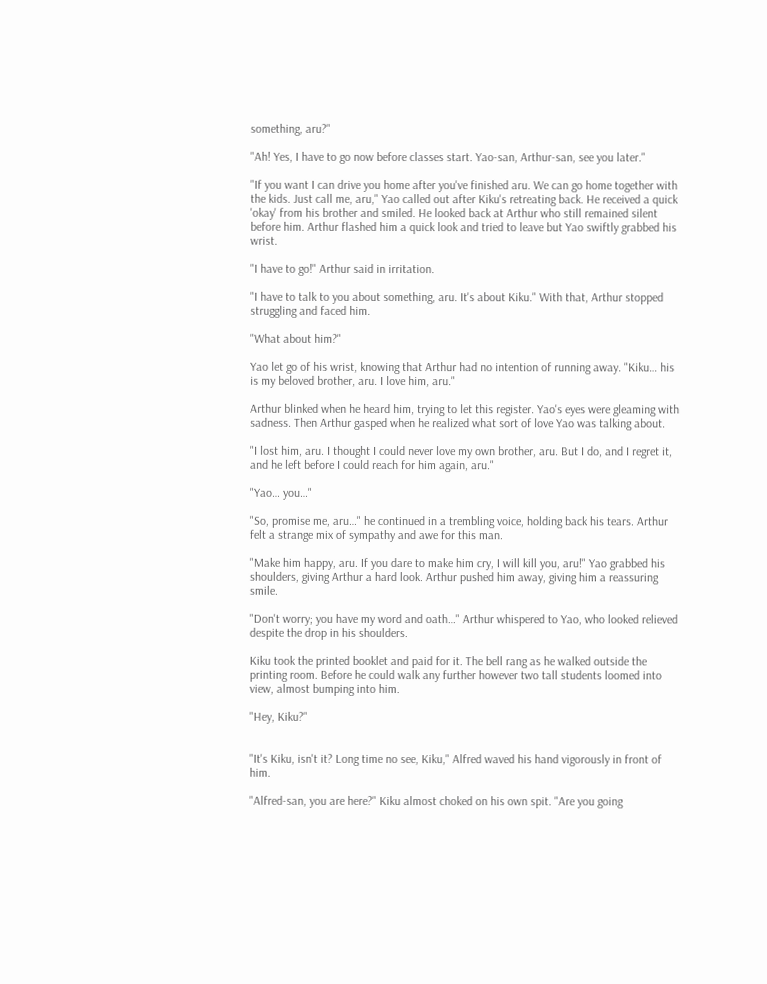something, aru?"

"Ah! Yes, I have to go now before classes start. Yao-san, Arthur-san, see you later."

"If you want I can drive you home after you've finished aru. We can go home together with the kids. Just call me, aru," Yao called out after Kiku's retreating back. He received a quick 'okay' from his brother and smiled. He looked back at Arthur who still remained silent before him. Arthur flashed him a quick look and tried to leave but Yao swiftly grabbed his wrist.

"I have to go!" Arthur said in irritation.

"I have to talk to you about something, aru. It's about Kiku." With that, Arthur stopped struggling and faced him.

"What about him?"

Yao let go of his wrist, knowing that Arthur had no intention of running away. "Kiku… his is my beloved brother, aru. I love him, aru."

Arthur blinked when he heard him, trying to let this register. Yao's eyes were gleaming with sadness. Then Arthur gasped when he realized what sort of love Yao was talking about.

"I lost him, aru. I thought I could never love my own brother, aru. But I do, and I regret it, and he left before I could reach for him again, aru."

"Yao… you…"

"So, promise me, aru…" he continued in a trembling voice, holding back his tears. Arthur felt a strange mix of sympathy and awe for this man.

"Make him happy, aru. If you dare to make him cry, I will kill you, aru!" Yao grabbed his shoulders, giving Arthur a hard look. Arthur pushed him away, giving him a reassuring smile.

"Don't worry; you have my word and oath…" Arthur whispered to Yao, who looked relieved despite the drop in his shoulders.

Kiku took the printed booklet and paid for it. The bell rang as he walked outside the printing room. Before he could walk any further however two tall students loomed into view, almost bumping into him.

"Hey, Kiku?"


"It's Kiku, isn't it? Long time no see, Kiku," Alfred waved his hand vigorously in front of him.

"Alfred-san, you are here?" Kiku almost choked on his own spit. "Are you going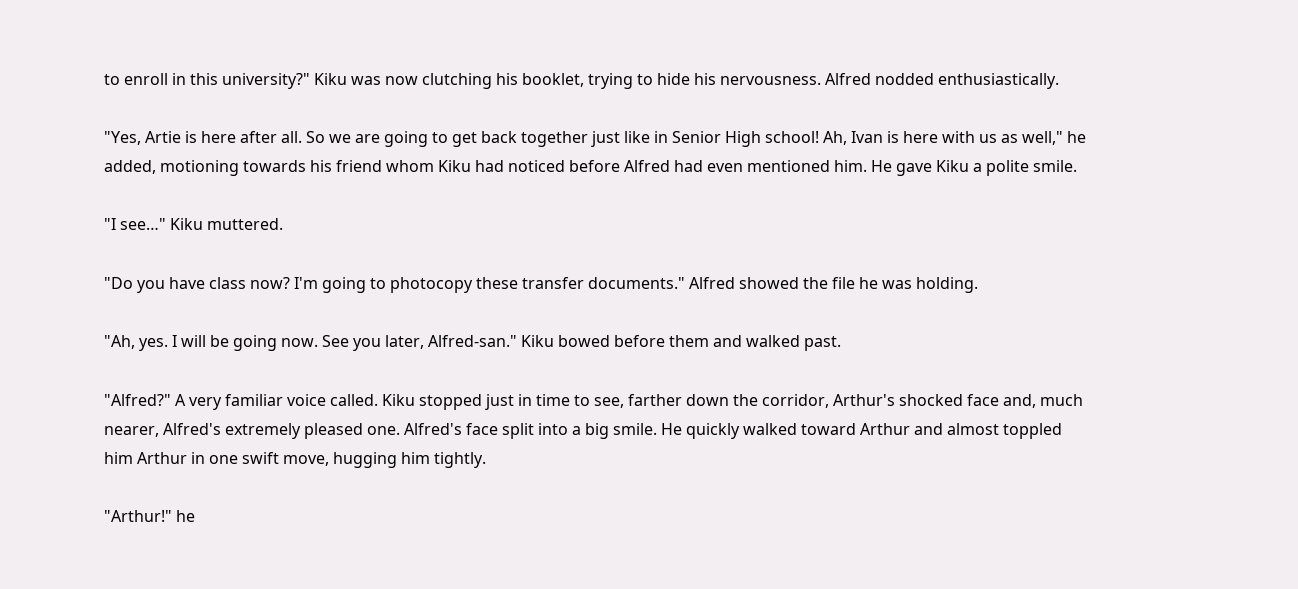to enroll in this university?" Kiku was now clutching his booklet, trying to hide his nervousness. Alfred nodded enthusiastically.

"Yes, Artie is here after all. So we are going to get back together just like in Senior High school! Ah, Ivan is here with us as well," he added, motioning towards his friend whom Kiku had noticed before Alfred had even mentioned him. He gave Kiku a polite smile.

"I see…" Kiku muttered.

"Do you have class now? I'm going to photocopy these transfer documents." Alfred showed the file he was holding.

"Ah, yes. I will be going now. See you later, Alfred-san." Kiku bowed before them and walked past.

"Alfred?" A very familiar voice called. Kiku stopped just in time to see, farther down the corridor, Arthur's shocked face and, much nearer, Alfred's extremely pleased one. Alfred's face split into a big smile. He quickly walked toward Arthur and almost toppled him Arthur in one swift move, hugging him tightly.

"Arthur!" he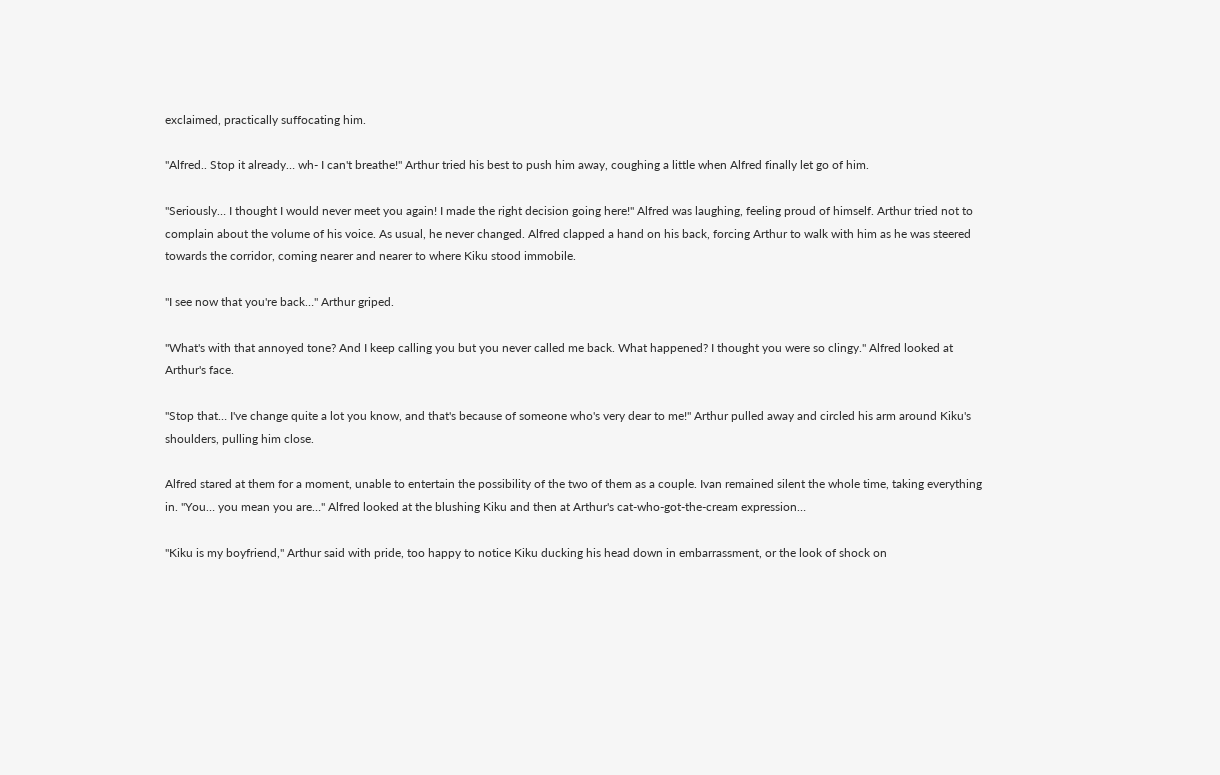exclaimed, practically suffocating him.

"Alfred.. Stop it already… wh- I can't breathe!" Arthur tried his best to push him away, coughing a little when Alfred finally let go of him.

"Seriously… I thought I would never meet you again! I made the right decision going here!" Alfred was laughing, feeling proud of himself. Arthur tried not to complain about the volume of his voice. As usual, he never changed. Alfred clapped a hand on his back, forcing Arthur to walk with him as he was steered towards the corridor, coming nearer and nearer to where Kiku stood immobile.

"I see now that you're back…" Arthur griped.

"What's with that annoyed tone? And I keep calling you but you never called me back. What happened? I thought you were so clingy." Alfred looked at Arthur's face.

"Stop that… I've change quite a lot you know, and that's because of someone who's very dear to me!" Arthur pulled away and circled his arm around Kiku's shoulders, pulling him close.

Alfred stared at them for a moment, unable to entertain the possibility of the two of them as a couple. Ivan remained silent the whole time, taking everything in. "You… you mean you are…" Alfred looked at the blushing Kiku and then at Arthur's cat-who-got-the-cream expression…

"Kiku is my boyfriend," Arthur said with pride, too happy to notice Kiku ducking his head down in embarrassment, or the look of shock on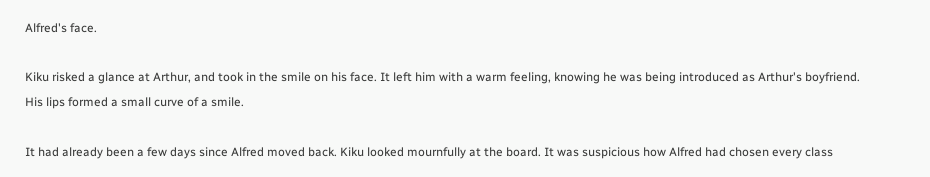Alfred's face.

Kiku risked a glance at Arthur, and took in the smile on his face. It left him with a warm feeling, knowing he was being introduced as Arthur's boyfriend. His lips formed a small curve of a smile.

It had already been a few days since Alfred moved back. Kiku looked mournfully at the board. It was suspicious how Alfred had chosen every class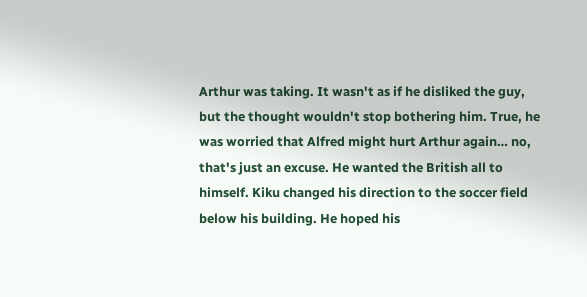Arthur was taking. It wasn't as if he disliked the guy, but the thought wouldn't stop bothering him. True, he was worried that Alfred might hurt Arthur again… no, that's just an excuse. He wanted the British all to himself. Kiku changed his direction to the soccer field below his building. He hoped his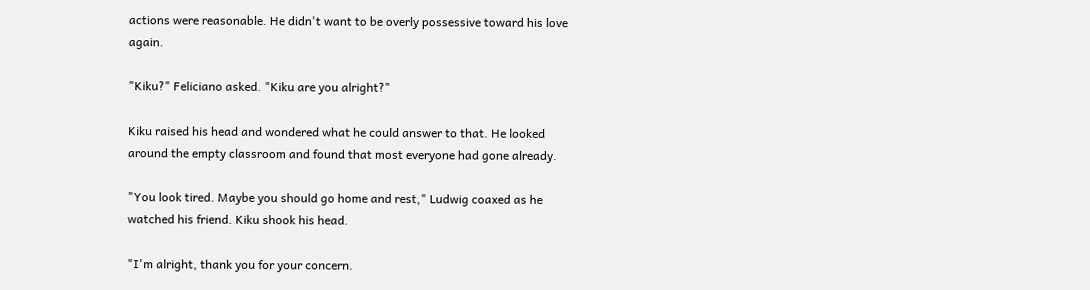actions were reasonable. He didn't want to be overly possessive toward his love again.

"Kiku?" Feliciano asked. "Kiku are you alright?"

Kiku raised his head and wondered what he could answer to that. He looked around the empty classroom and found that most everyone had gone already.

"You look tired. Maybe you should go home and rest," Ludwig coaxed as he watched his friend. Kiku shook his head.

"I'm alright, thank you for your concern.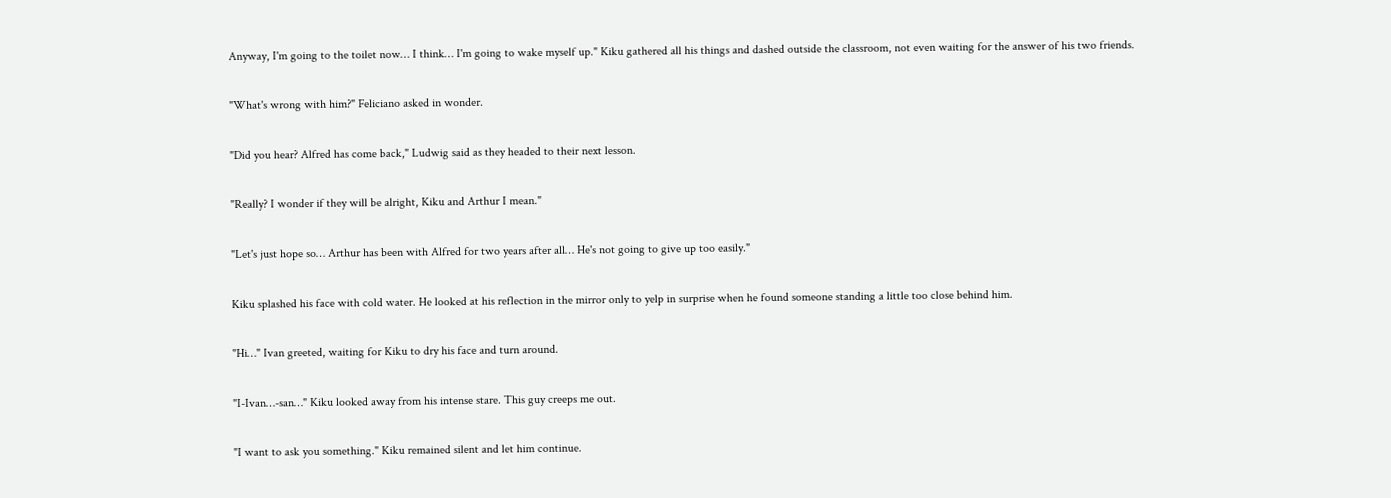Anyway, I'm going to the toilet now… I think… I'm going to wake myself up." Kiku gathered all his things and dashed outside the classroom, not even waiting for the answer of his two friends.

"What's wrong with him?" Feliciano asked in wonder.

"Did you hear? Alfred has come back," Ludwig said as they headed to their next lesson.

"Really? I wonder if they will be alright, Kiku and Arthur I mean."

"Let's just hope so… Arthur has been with Alfred for two years after all… He's not going to give up too easily."

Kiku splashed his face with cold water. He looked at his reflection in the mirror only to yelp in surprise when he found someone standing a little too close behind him.

"Hi…" Ivan greeted, waiting for Kiku to dry his face and turn around.

"I-Ivan…-san…" Kiku looked away from his intense stare. This guy creeps me out.

"I want to ask you something." Kiku remained silent and let him continue.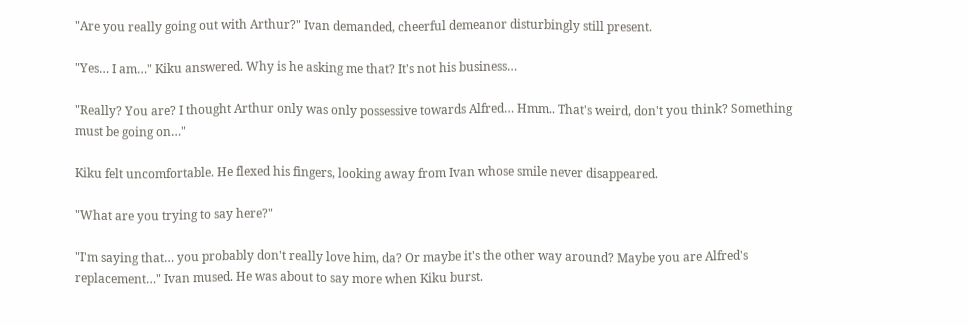"Are you really going out with Arthur?" Ivan demanded, cheerful demeanor disturbingly still present.

"Yes… I am…" Kiku answered. Why is he asking me that? It's not his business…

"Really? You are? I thought Arthur only was only possessive towards Alfred… Hmm.. That's weird, don't you think? Something must be going on…"

Kiku felt uncomfortable. He flexed his fingers, looking away from Ivan whose smile never disappeared.

"What are you trying to say here?"

"I'm saying that… you probably don't really love him, da? Or maybe it's the other way around? Maybe you are Alfred's replacement…" Ivan mused. He was about to say more when Kiku burst.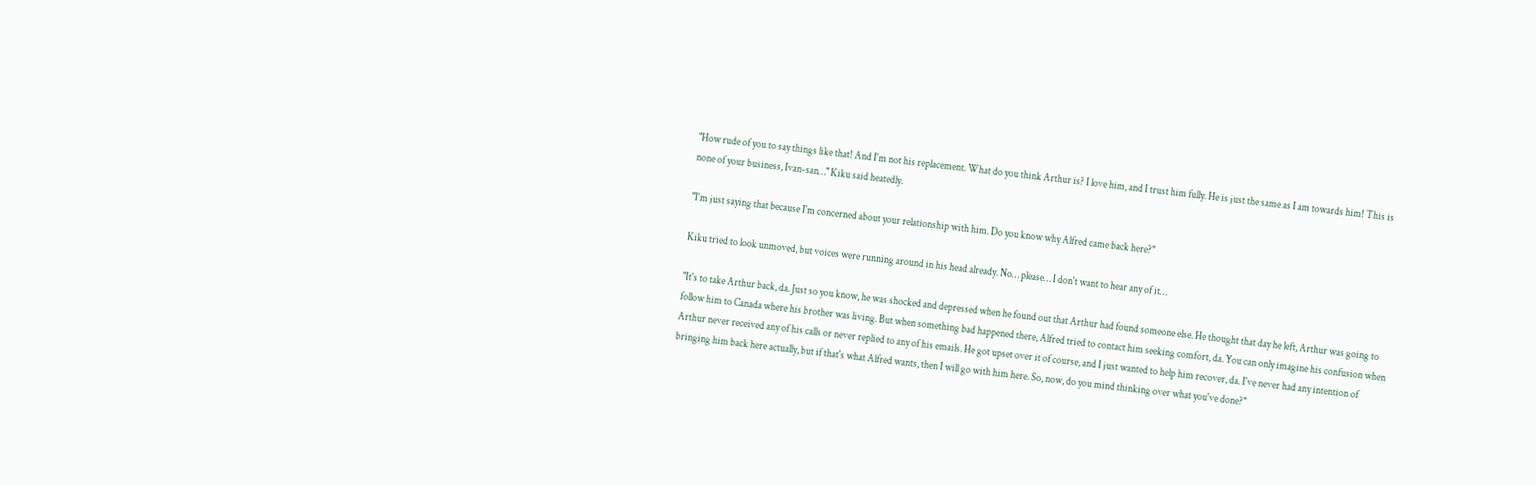"How rude of you to say things like that! And I'm not his replacement. What do you think Arthur is? I love him, and I trust him fully. He is just the same as I am towards him! This is none of your business, Ivan-san…" Kiku said heatedly.

"I'm just saying that because I'm concerned about your relationship with him. Do you know why Alfred came back here?"

Kiku tried to look unmoved, but voices were running around in his head already. No… please… I don't want to hear any of it…

"It's to take Arthur back, da. Just so you know, he was shocked and depressed when he found out that Arthur had found someone else. He thought that day he left, Arthur was going to follow him to Canada where his brother was living. But when something bad happened there, Alfred tried to contact him seeking comfort, da. You can only imagine his confusion when Arthur never received any of his calls or never replied to any of his emails. He got upset over it of course, and I just wanted to help him recover, da. I've never had any intention of bringing him back here actually, but if that's what Alfred wants, then I will go with him here. So, now, do you mind thinking over what you've done?"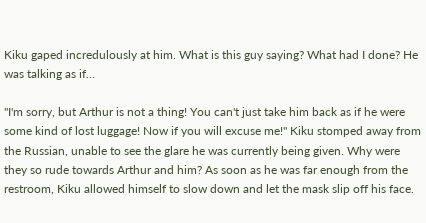Kiku gaped incredulously at him. What is this guy saying? What had I done? He was talking as if…

"I'm sorry, but Arthur is not a thing! You can't just take him back as if he were some kind of lost luggage! Now if you will excuse me!" Kiku stomped away from the Russian, unable to see the glare he was currently being given. Why were they so rude towards Arthur and him? As soon as he was far enough from the restroom, Kiku allowed himself to slow down and let the mask slip off his face.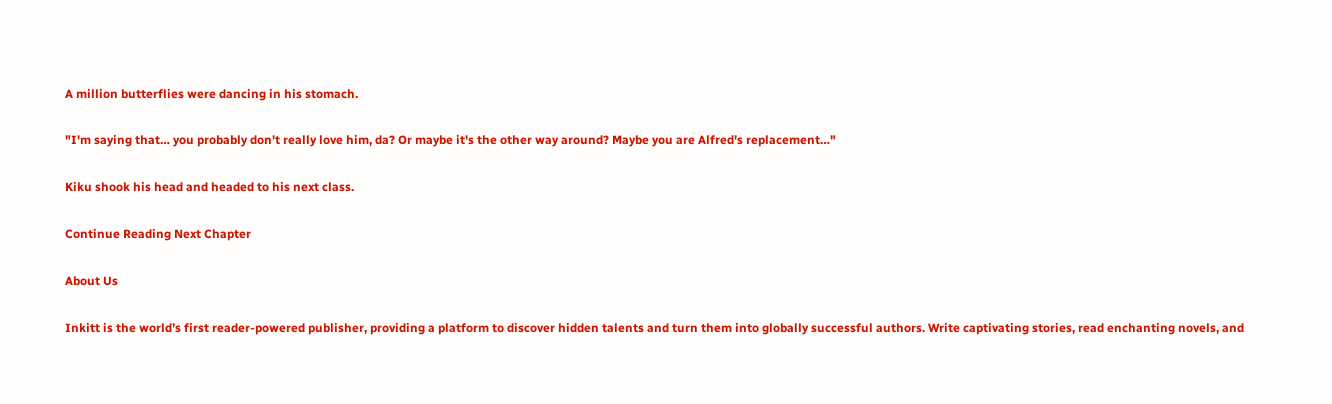A million butterflies were dancing in his stomach.

"I'm saying that… you probably don't really love him, da? Or maybe it's the other way around? Maybe you are Alfred's replacement…"

Kiku shook his head and headed to his next class.

Continue Reading Next Chapter

About Us

Inkitt is the world’s first reader-powered publisher, providing a platform to discover hidden talents and turn them into globally successful authors. Write captivating stories, read enchanting novels, and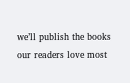we’ll publish the books our readers love most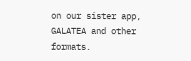on our sister app, GALATEA and other formats.